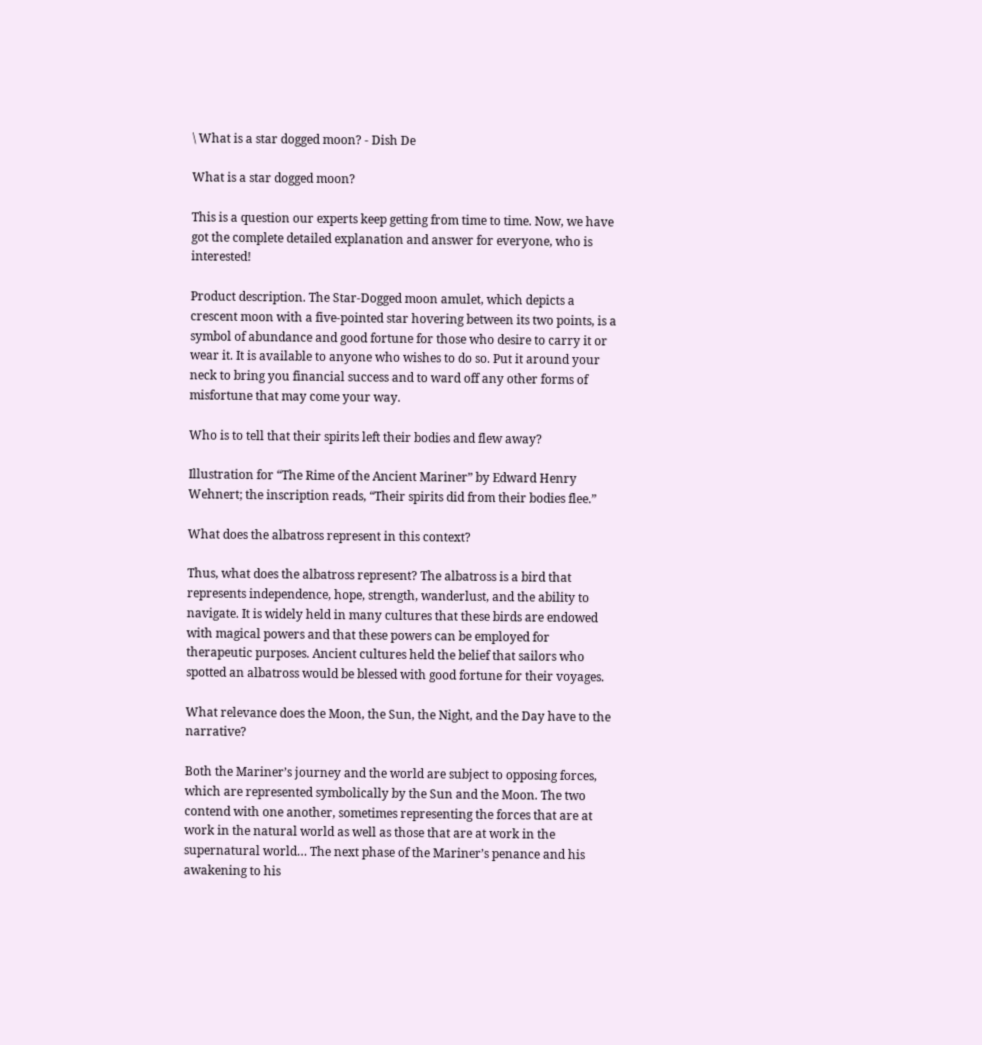\ What is a star dogged moon? - Dish De

What is a star dogged moon?

This is a question our experts keep getting from time to time. Now, we have got the complete detailed explanation and answer for everyone, who is interested!

Product description. The Star-Dogged moon amulet, which depicts a crescent moon with a five-pointed star hovering between its two points, is a symbol of abundance and good fortune for those who desire to carry it or wear it. It is available to anyone who wishes to do so. Put it around your neck to bring you financial success and to ward off any other forms of misfortune that may come your way.

Who is to tell that their spirits left their bodies and flew away?

Illustration for “The Rime of the Ancient Mariner” by Edward Henry Wehnert; the inscription reads, “Their spirits did from their bodies flee.”

What does the albatross represent in this context?

Thus, what does the albatross represent? The albatross is a bird that represents independence, hope, strength, wanderlust, and the ability to navigate. It is widely held in many cultures that these birds are endowed with magical powers and that these powers can be employed for therapeutic purposes. Ancient cultures held the belief that sailors who spotted an albatross would be blessed with good fortune for their voyages.

What relevance does the Moon, the Sun, the Night, and the Day have to the narrative?

Both the Mariner’s journey and the world are subject to opposing forces, which are represented symbolically by the Sun and the Moon. The two contend with one another, sometimes representing the forces that are at work in the natural world as well as those that are at work in the supernatural world… The next phase of the Mariner’s penance and his awakening to his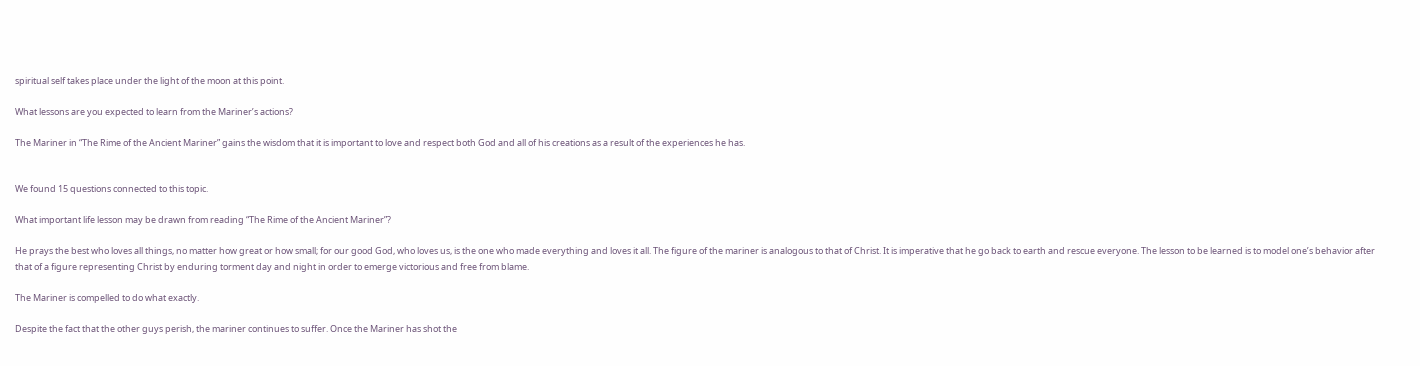spiritual self takes place under the light of the moon at this point.

What lessons are you expected to learn from the Mariner’s actions?

The Mariner in “The Rime of the Ancient Mariner” gains the wisdom that it is important to love and respect both God and all of his creations as a result of the experiences he has.


We found 15 questions connected to this topic.

What important life lesson may be drawn from reading “The Rime of the Ancient Mariner”?

He prays the best who loves all things, no matter how great or how small; for our good God, who loves us, is the one who made everything and loves it all. The figure of the mariner is analogous to that of Christ. It is imperative that he go back to earth and rescue everyone. The lesson to be learned is to model one’s behavior after that of a figure representing Christ by enduring torment day and night in order to emerge victorious and free from blame.

The Mariner is compelled to do what exactly.

Despite the fact that the other guys perish, the mariner continues to suffer. Once the Mariner has shot the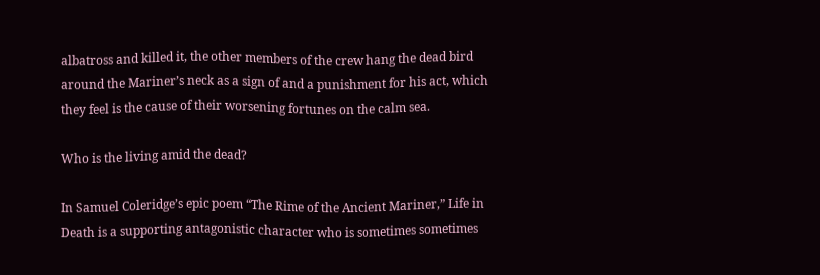albatross and killed it, the other members of the crew hang the dead bird around the Mariner’s neck as a sign of and a punishment for his act, which they feel is the cause of their worsening fortunes on the calm sea.

Who is the living amid the dead?

In Samuel Coleridge’s epic poem “The Rime of the Ancient Mariner,” Life in Death is a supporting antagonistic character who is sometimes sometimes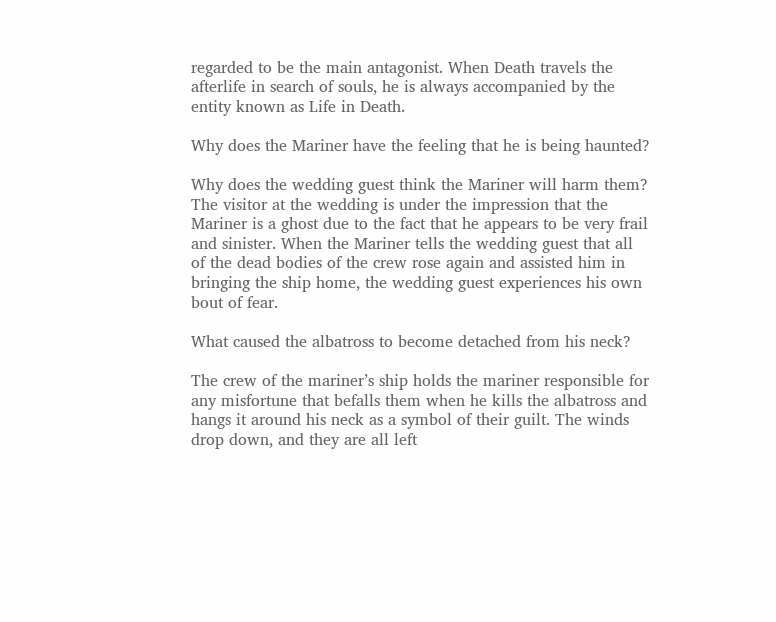regarded to be the main antagonist. When Death travels the afterlife in search of souls, he is always accompanied by the entity known as Life in Death.

Why does the Mariner have the feeling that he is being haunted?

Why does the wedding guest think the Mariner will harm them? The visitor at the wedding is under the impression that the Mariner is a ghost due to the fact that he appears to be very frail and sinister. When the Mariner tells the wedding guest that all of the dead bodies of the crew rose again and assisted him in bringing the ship home, the wedding guest experiences his own bout of fear.

What caused the albatross to become detached from his neck?

The crew of the mariner’s ship holds the mariner responsible for any misfortune that befalls them when he kills the albatross and hangs it around his neck as a symbol of their guilt. The winds drop down, and they are all left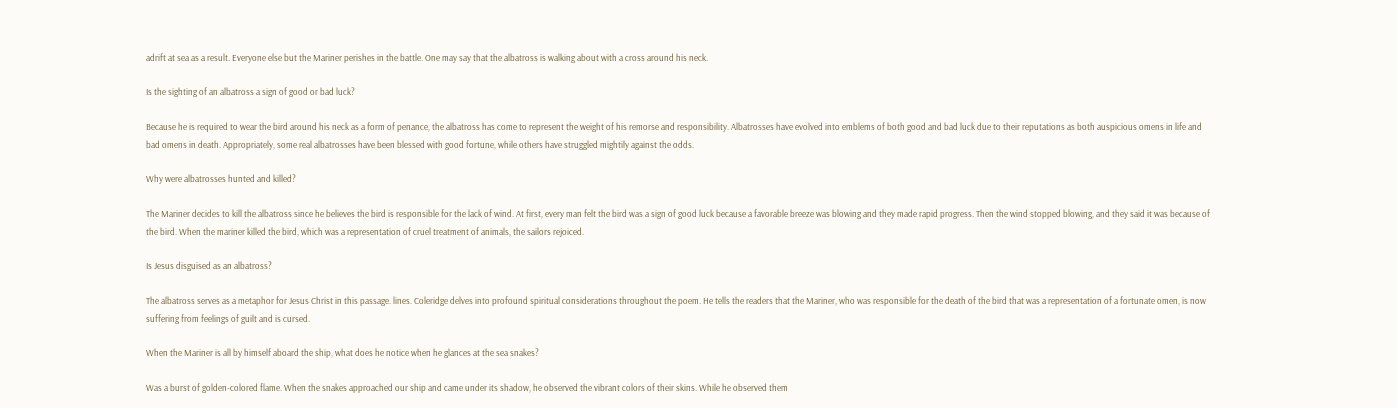adrift at sea as a result. Everyone else but the Mariner perishes in the battle. One may say that the albatross is walking about with a cross around his neck.

Is the sighting of an albatross a sign of good or bad luck?

Because he is required to wear the bird around his neck as a form of penance, the albatross has come to represent the weight of his remorse and responsibility. Albatrosses have evolved into emblems of both good and bad luck due to their reputations as both auspicious omens in life and bad omens in death. Appropriately, some real albatrosses have been blessed with good fortune, while others have struggled mightily against the odds.

Why were albatrosses hunted and killed?

The Mariner decides to kill the albatross since he believes the bird is responsible for the lack of wind. At first, every man felt the bird was a sign of good luck because a favorable breeze was blowing and they made rapid progress. Then the wind stopped blowing, and they said it was because of the bird. When the mariner killed the bird, which was a representation of cruel treatment of animals, the sailors rejoiced.

Is Jesus disguised as an albatross?

The albatross serves as a metaphor for Jesus Christ in this passage. lines. Coleridge delves into profound spiritual considerations throughout the poem. He tells the readers that the Mariner, who was responsible for the death of the bird that was a representation of a fortunate omen, is now suffering from feelings of guilt and is cursed.

When the Mariner is all by himself aboard the ship, what does he notice when he glances at the sea snakes?

Was a burst of golden-colored flame. When the snakes approached our ship and came under its shadow, he observed the vibrant colors of their skins. While he observed them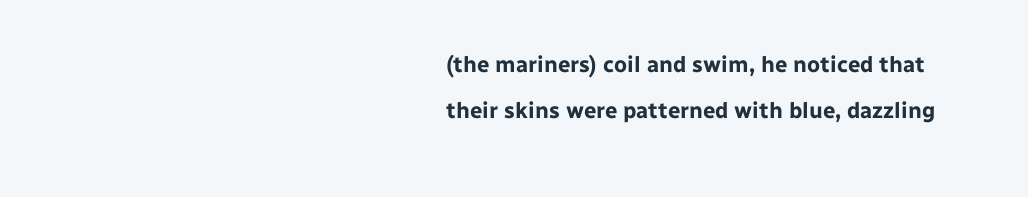(the mariners) coil and swim, he noticed that their skins were patterned with blue, dazzling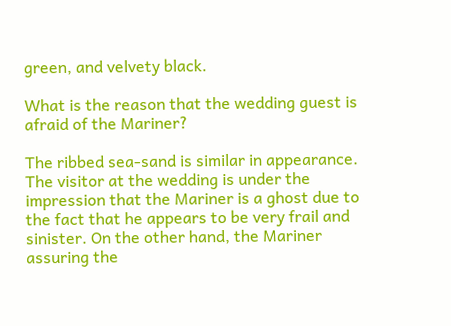green, and velvety black.

What is the reason that the wedding guest is afraid of the Mariner?

The ribbed sea-sand is similar in appearance. The visitor at the wedding is under the impression that the Mariner is a ghost due to the fact that he appears to be very frail and sinister. On the other hand, the Mariner assuring the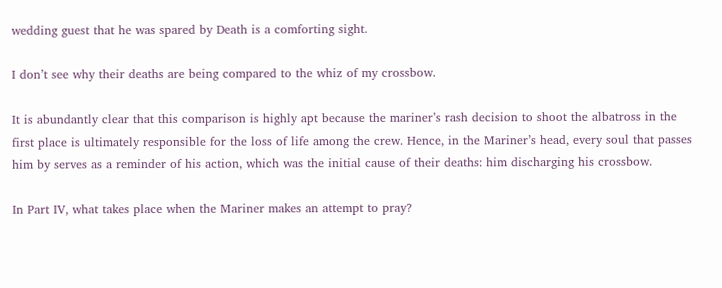wedding guest that he was spared by Death is a comforting sight.

I don’t see why their deaths are being compared to the whiz of my crossbow.

It is abundantly clear that this comparison is highly apt because the mariner’s rash decision to shoot the albatross in the first place is ultimately responsible for the loss of life among the crew. Hence, in the Mariner’s head, every soul that passes him by serves as a reminder of his action, which was the initial cause of their deaths: him discharging his crossbow.

In Part IV, what takes place when the Mariner makes an attempt to pray?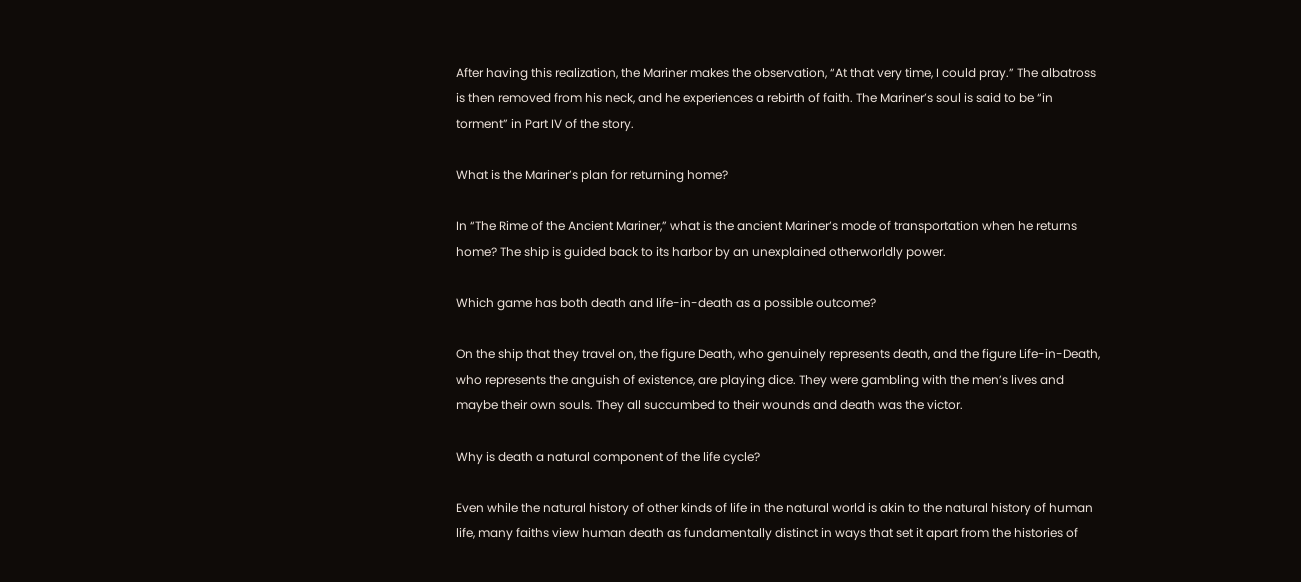After having this realization, the Mariner makes the observation, “At that very time, I could pray.” The albatross is then removed from his neck, and he experiences a rebirth of faith. The Mariner’s soul is said to be “in torment” in Part IV of the story.

What is the Mariner’s plan for returning home?

In “The Rime of the Ancient Mariner,” what is the ancient Mariner’s mode of transportation when he returns home? The ship is guided back to its harbor by an unexplained otherworldly power.

Which game has both death and life-in-death as a possible outcome?

On the ship that they travel on, the figure Death, who genuinely represents death, and the figure Life-in-Death, who represents the anguish of existence, are playing dice. They were gambling with the men’s lives and maybe their own souls. They all succumbed to their wounds and death was the victor.

Why is death a natural component of the life cycle?

Even while the natural history of other kinds of life in the natural world is akin to the natural history of human life, many faiths view human death as fundamentally distinct in ways that set it apart from the histories of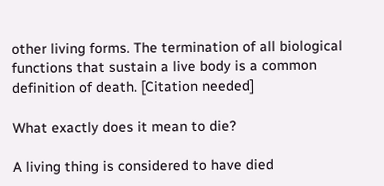other living forms. The termination of all biological functions that sustain a live body is a common definition of death. [Citation needed]

What exactly does it mean to die?

A living thing is considered to have died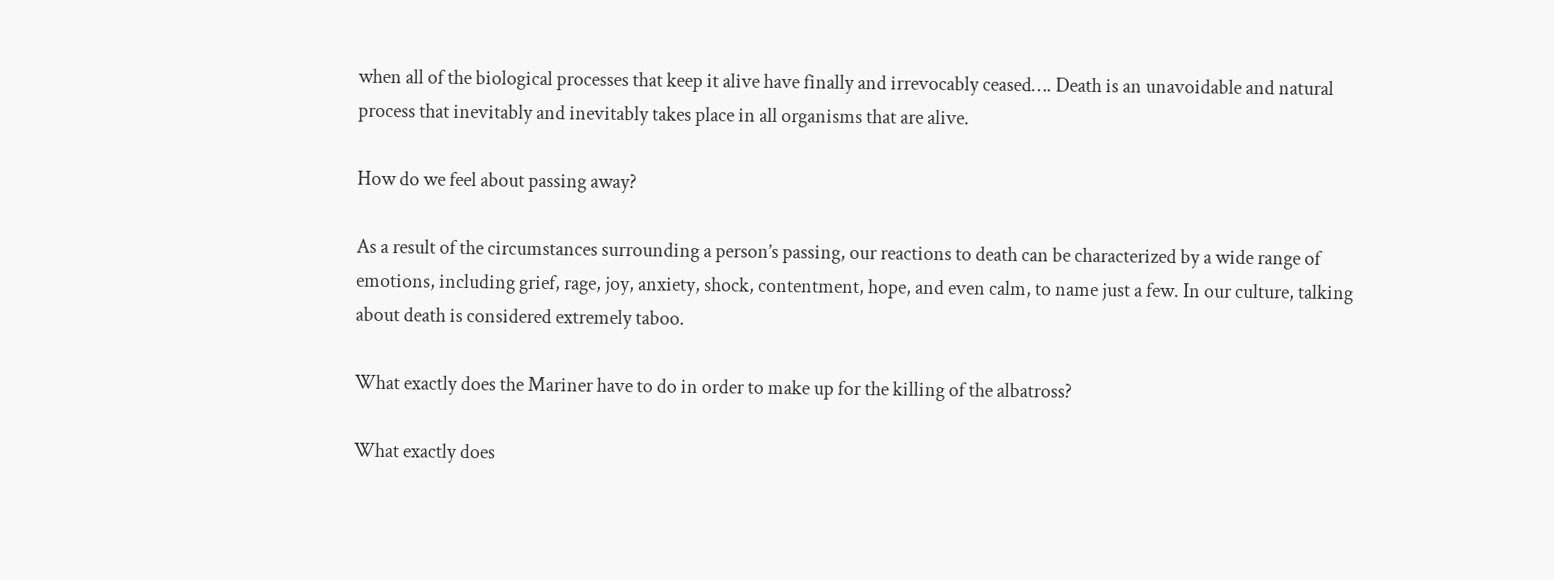when all of the biological processes that keep it alive have finally and irrevocably ceased…. Death is an unavoidable and natural process that inevitably and inevitably takes place in all organisms that are alive.

How do we feel about passing away?

As a result of the circumstances surrounding a person’s passing, our reactions to death can be characterized by a wide range of emotions, including grief, rage, joy, anxiety, shock, contentment, hope, and even calm, to name just a few. In our culture, talking about death is considered extremely taboo.

What exactly does the Mariner have to do in order to make up for the killing of the albatross?

What exactly does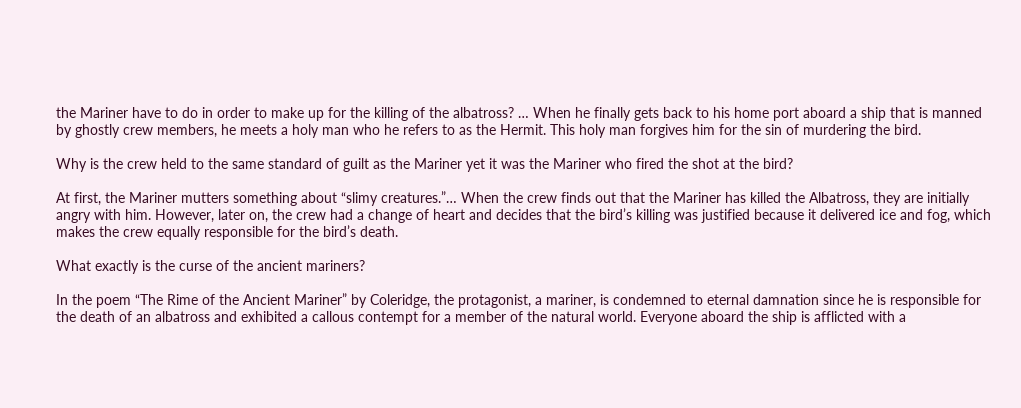the Mariner have to do in order to make up for the killing of the albatross? … When he finally gets back to his home port aboard a ship that is manned by ghostly crew members, he meets a holy man who he refers to as the Hermit. This holy man forgives him for the sin of murdering the bird.

Why is the crew held to the same standard of guilt as the Mariner yet it was the Mariner who fired the shot at the bird?

At first, the Mariner mutters something about “slimy creatures.”… When the crew finds out that the Mariner has killed the Albatross, they are initially angry with him. However, later on, the crew had a change of heart and decides that the bird’s killing was justified because it delivered ice and fog, which makes the crew equally responsible for the bird’s death.

What exactly is the curse of the ancient mariners?

In the poem “The Rime of the Ancient Mariner” by Coleridge, the protagonist, a mariner, is condemned to eternal damnation since he is responsible for the death of an albatross and exhibited a callous contempt for a member of the natural world. Everyone aboard the ship is afflicted with a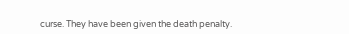curse. They have been given the death penalty.